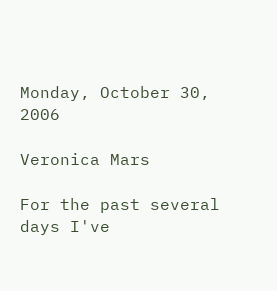Monday, October 30, 2006

Veronica Mars

For the past several days I've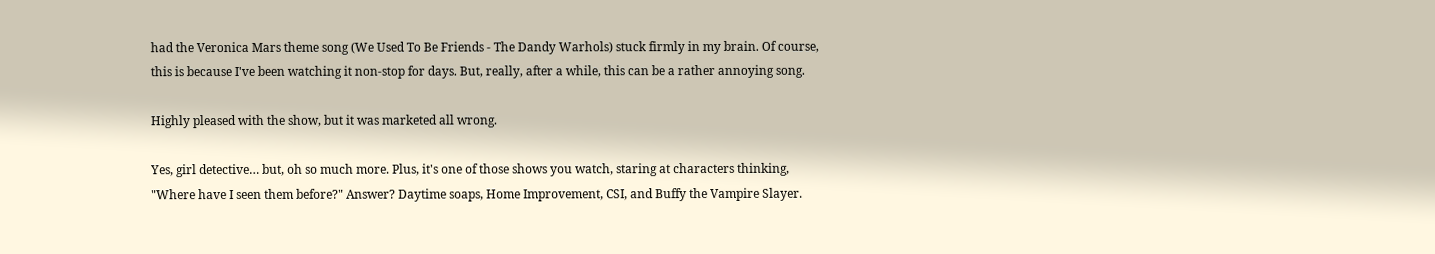had the Veronica Mars theme song (We Used To Be Friends - The Dandy Warhols) stuck firmly in my brain. Of course, this is because I've been watching it non-stop for days. But, really, after a while, this can be a rather annoying song.

Highly pleased with the show, but it was marketed all wrong.

Yes, girl detective… but, oh so much more. Plus, it's one of those shows you watch, staring at characters thinking, "Where have I seen them before?" Answer? Daytime soaps, Home Improvement, CSI, and Buffy the Vampire Slayer.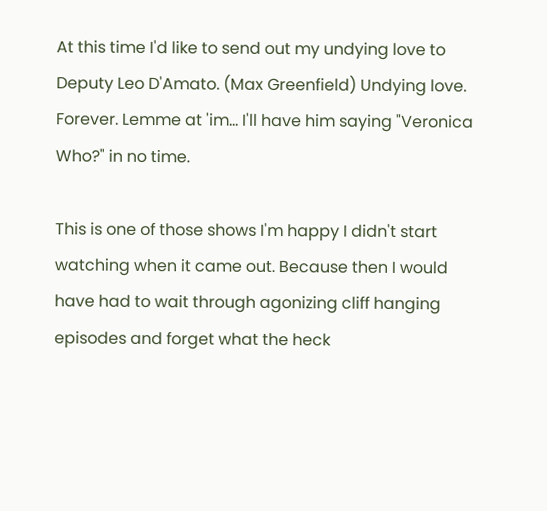At this time I'd like to send out my undying love to Deputy Leo D'Amato. (Max Greenfield) Undying love. Forever. Lemme at 'im… I'll have him saying "Veronica Who?" in no time.

This is one of those shows I'm happy I didn't start watching when it came out. Because then I would have had to wait through agonizing cliff hanging episodes and forget what the heck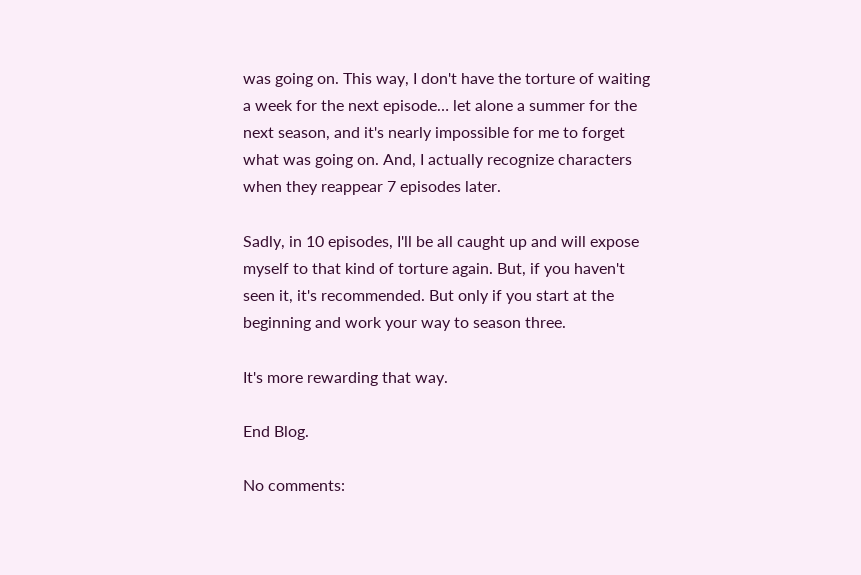was going on. This way, I don't have the torture of waiting a week for the next episode… let alone a summer for the next season, and it's nearly impossible for me to forget what was going on. And, I actually recognize characters when they reappear 7 episodes later.

Sadly, in 10 episodes, I'll be all caught up and will expose myself to that kind of torture again. But, if you haven't seen it, it's recommended. But only if you start at the beginning and work your way to season three.

It's more rewarding that way.

End Blog.

No comments: